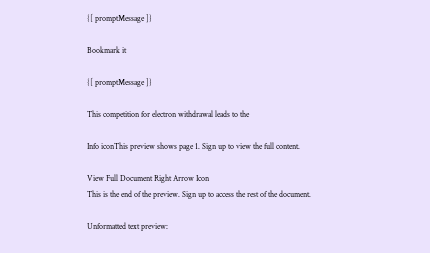{[ promptMessage ]}

Bookmark it

{[ promptMessage ]}

This competition for electron withdrawal leads to the

Info iconThis preview shows page 1. Sign up to view the full content.

View Full Document Right Arrow Icon
This is the end of the preview. Sign up to access the rest of the document.

Unformatted text preview: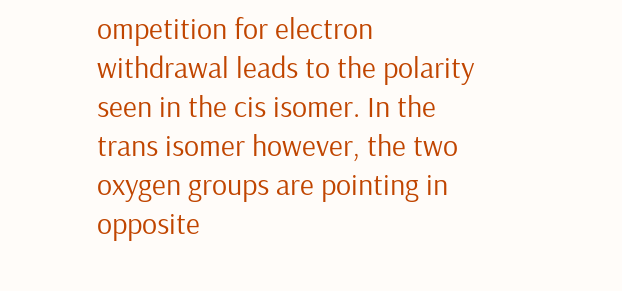ompetition for electron withdrawal leads to the polarity seen in the cis isomer. In the trans isomer however, the two oxygen groups are pointing in opposite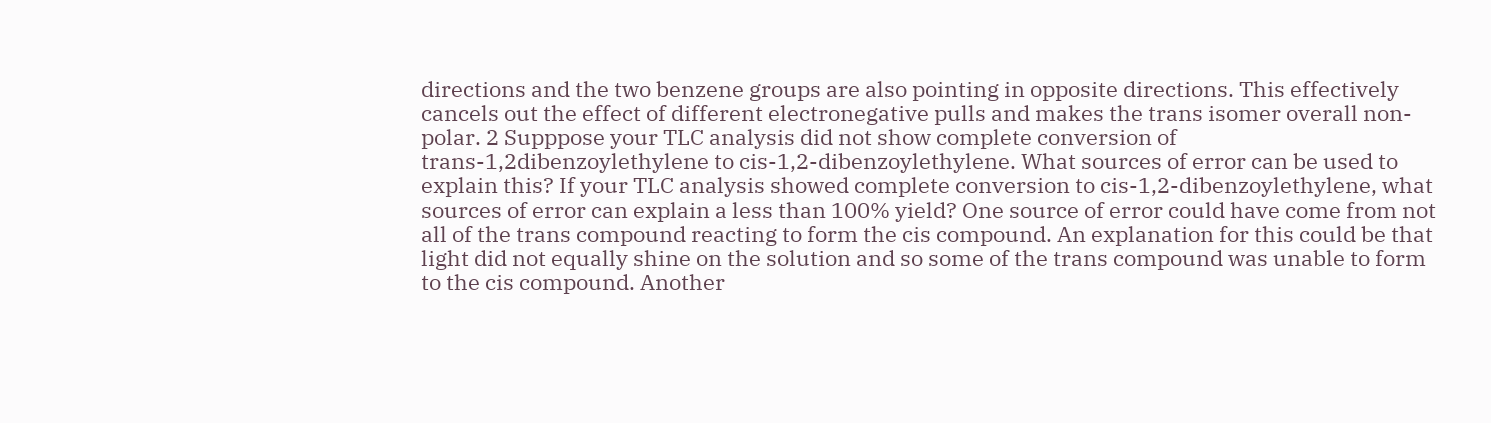directions and the two benzene groups are also pointing in opposite directions. This effectively cancels out the effect of different electronegative pulls and makes the trans isomer overall non-polar. 2 Supppose your TLC analysis did not show complete conversion of trans-1,2dibenzoylethylene to cis-1,2-dibenzoylethylene. What sources of error can be used to explain this? If your TLC analysis showed complete conversion to cis-1,2-dibenzoylethylene, what sources of error can explain a less than 100% yield? One source of error could have come from not all of the trans compound reacting to form the cis compound. An explanation for this could be that light did not equally shine on the solution and so some of the trans compound was unable to form to the cis compound. Another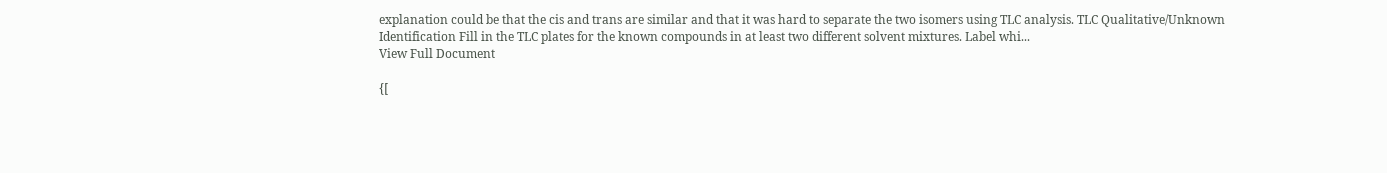explanation could be that the cis and trans are similar and that it was hard to separate the two isomers using TLC analysis. TLC Qualitative/Unknown Identification Fill in the TLC plates for the known compounds in at least two different solvent mixtures. Label whi...
View Full Document

{[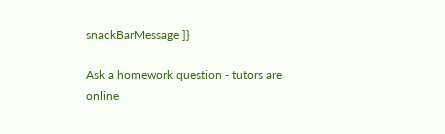snackBarMessage ]}

Ask a homework question - tutors are online